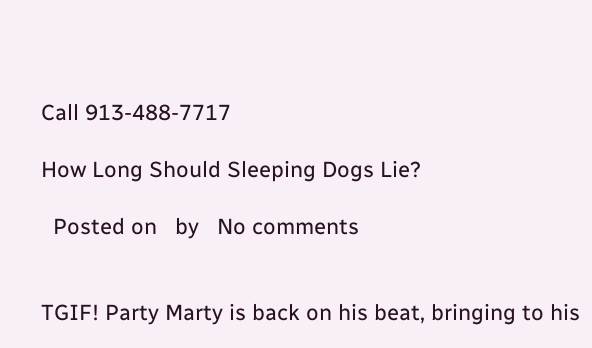Call 913-488-7717

How Long Should Sleeping Dogs Lie?

  Posted on   by   No comments


TGIF! Party Marty is back on his beat, bringing to his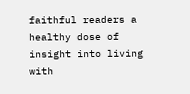faithful readers a healthy dose of insight into living with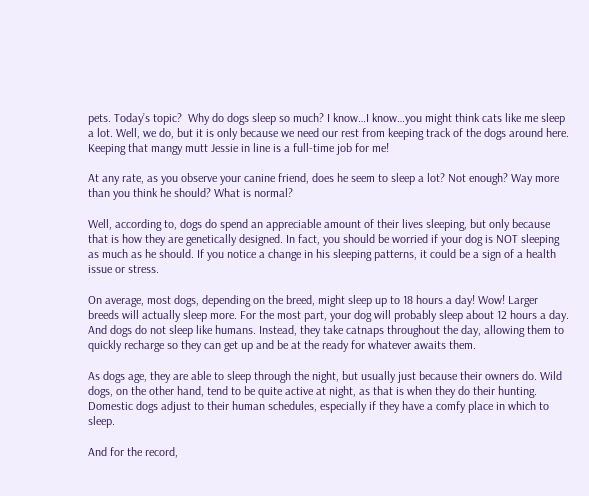pets. Today’s topic?  Why do dogs sleep so much? I know…I know…you might think cats like me sleep a lot. Well, we do, but it is only because we need our rest from keeping track of the dogs around here.  Keeping that mangy mutt Jessie in line is a full-time job for me!

At any rate, as you observe your canine friend, does he seem to sleep a lot? Not enough? Way more than you think he should? What is normal?

Well, according to, dogs do spend an appreciable amount of their lives sleeping, but only because that is how they are genetically designed. In fact, you should be worried if your dog is NOT sleeping as much as he should. If you notice a change in his sleeping patterns, it could be a sign of a health issue or stress.

On average, most dogs, depending on the breed, might sleep up to 18 hours a day! Wow! Larger breeds will actually sleep more. For the most part, your dog will probably sleep about 12 hours a day. And dogs do not sleep like humans. Instead, they take catnaps throughout the day, allowing them to quickly recharge so they can get up and be at the ready for whatever awaits them.

As dogs age, they are able to sleep through the night, but usually just because their owners do. Wild dogs, on the other hand, tend to be quite active at night, as that is when they do their hunting. Domestic dogs adjust to their human schedules, especially if they have a comfy place in which to sleep.

And for the record,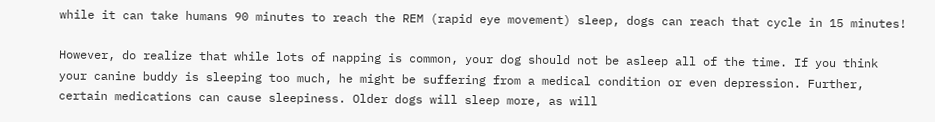while it can take humans 90 minutes to reach the REM (rapid eye movement) sleep, dogs can reach that cycle in 15 minutes!

However, do realize that while lots of napping is common, your dog should not be asleep all of the time. If you think your canine buddy is sleeping too much, he might be suffering from a medical condition or even depression. Further, certain medications can cause sleepiness. Older dogs will sleep more, as will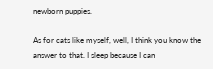newborn puppies.

As for cats like myself, well, I think you know the answer to that. I sleep because I can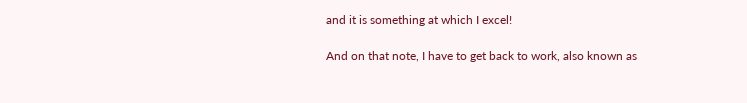and it is something at which I excel!

And on that note, I have to get back to work, also known as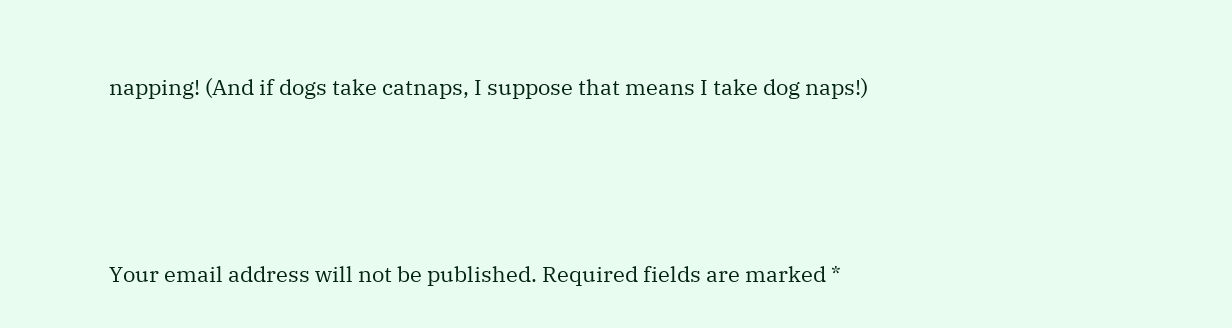napping! (And if dogs take catnaps, I suppose that means I take dog naps!)




Your email address will not be published. Required fields are marked *